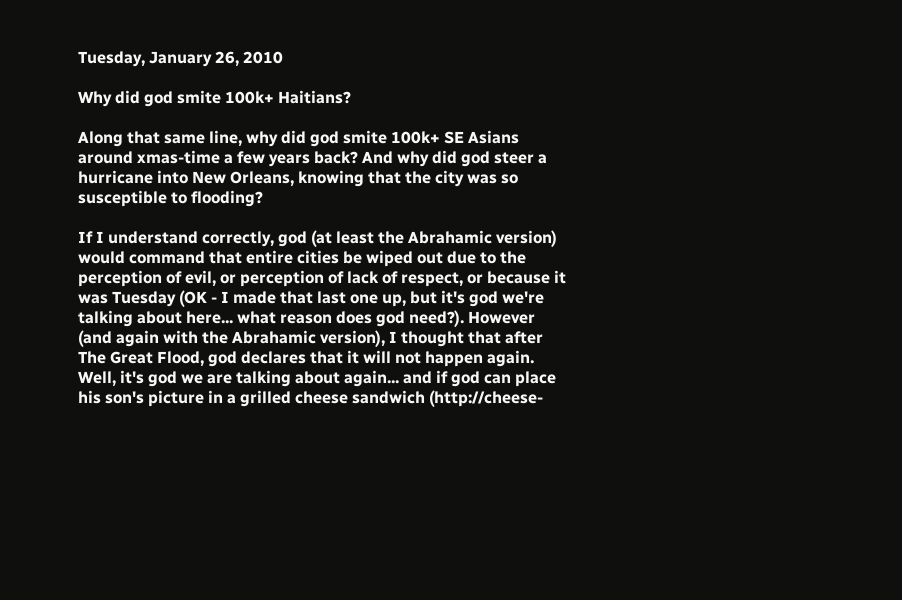Tuesday, January 26, 2010

Why did god smite 100k+ Haitians?

Along that same line, why did god smite 100k+ SE Asians around xmas-time a few years back? And why did god steer a hurricane into New Orleans, knowing that the city was so susceptible to flooding?

If I understand correctly, god (at least the Abrahamic version) would command that entire cities be wiped out due to the perception of evil, or perception of lack of respect, or because it was Tuesday (OK - I made that last one up, but it's god we're talking about here... what reason does god need?). However (and again with the Abrahamic version), I thought that after The Great Flood, god declares that it will not happen again. Well, it's god we are talking about again... and if god can place his son's picture in a grilled cheese sandwich (http://cheese-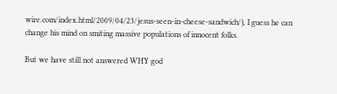wire.com/index.html/2009/04/23/jesus-seen-in-cheese-sandwich/), I guess he can change his mind on smiting massive populations of innocent folks.

But we have still not answered WHY god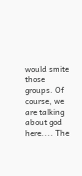would smite those groups. Of course, we are talking about god here.... The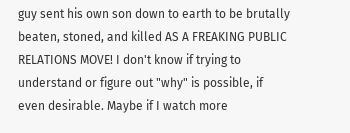guy sent his own son down to earth to be brutally beaten, stoned, and killed AS A FREAKING PUBLIC RELATIONS MOVE! I don't know if trying to understand or figure out "why" is possible, if even desirable. Maybe if I watch more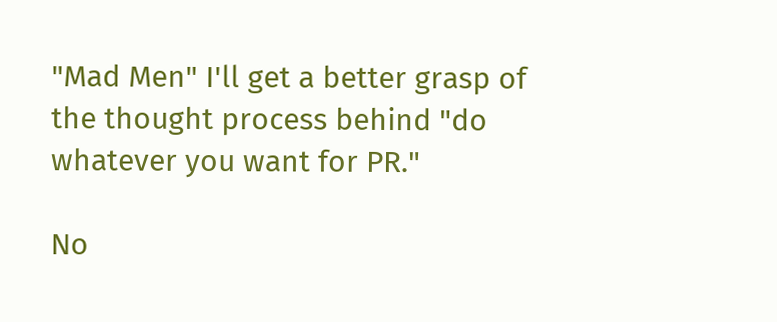"Mad Men" I'll get a better grasp of the thought process behind "do whatever you want for PR."

No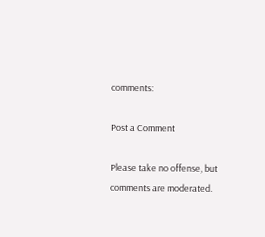comments:

Post a Comment

Please take no offense, but comments are moderated.